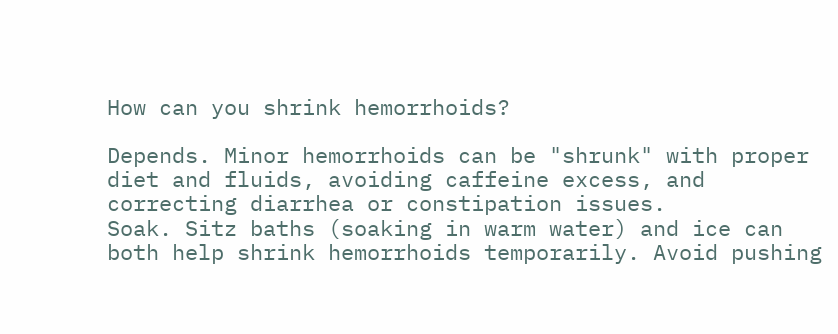How can you shrink hemorrhoids?

Depends. Minor hemorrhoids can be "shrunk" with proper diet and fluids, avoiding caffeine excess, and correcting diarrhea or constipation issues.
Soak. Sitz baths (soaking in warm water) and ice can both help shrink hemorrhoids temporarily. Avoid pushing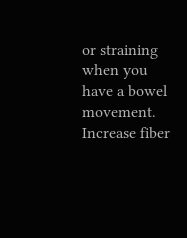or straining when you have a bowel movement. Increase fiber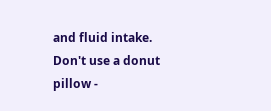and fluid intake. Don't use a donut pillow -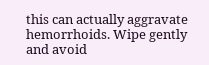this can actually aggravate hemorrhoids. Wipe gently and avoid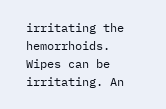irritating the hemorrhoids. Wipes can be irritating. An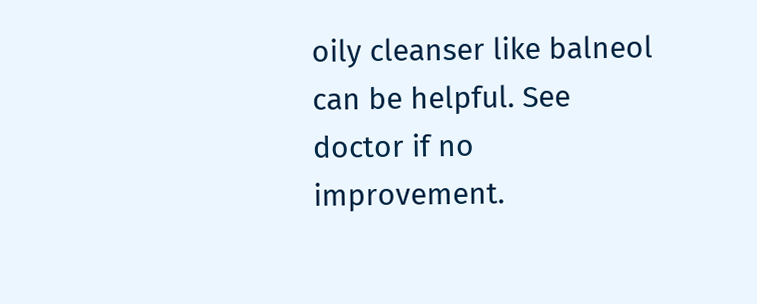oily cleanser like balneol can be helpful. See doctor if no improvement.